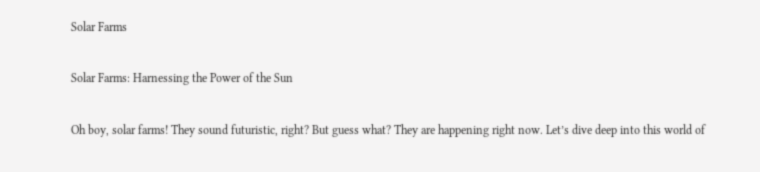Solar Farms

Solar Farms: Harnessing the Power of the Sun

Oh boy, solar farms! They sound futuristic, right? But guess what? They are happening right now. Let’s dive deep into this world of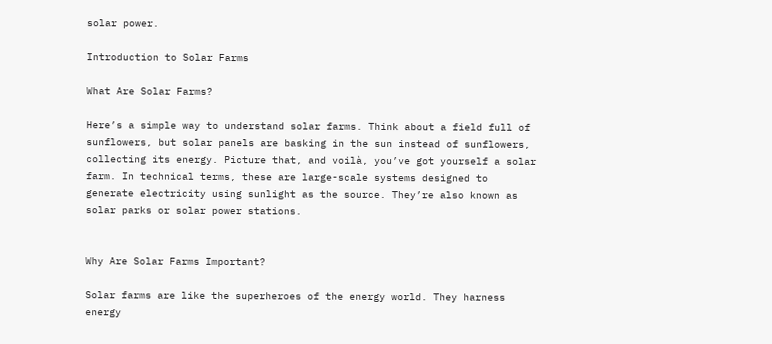solar power.

Introduction to Solar Farms

What Are Solar Farms?

Here’s a simple way to understand solar farms. Think about a field full of sunflowers, but solar panels are basking in the sun instead of sunflowers, collecting its energy. Picture that, and voilà, you’ve got yourself a solar farm. In technical terms, these are large-scale systems designed to generate electricity using sunlight as the source. They’re also known as solar parks or solar power stations.


Why Are Solar Farms Important?

Solar farms are like the superheroes of the energy world. They harness energy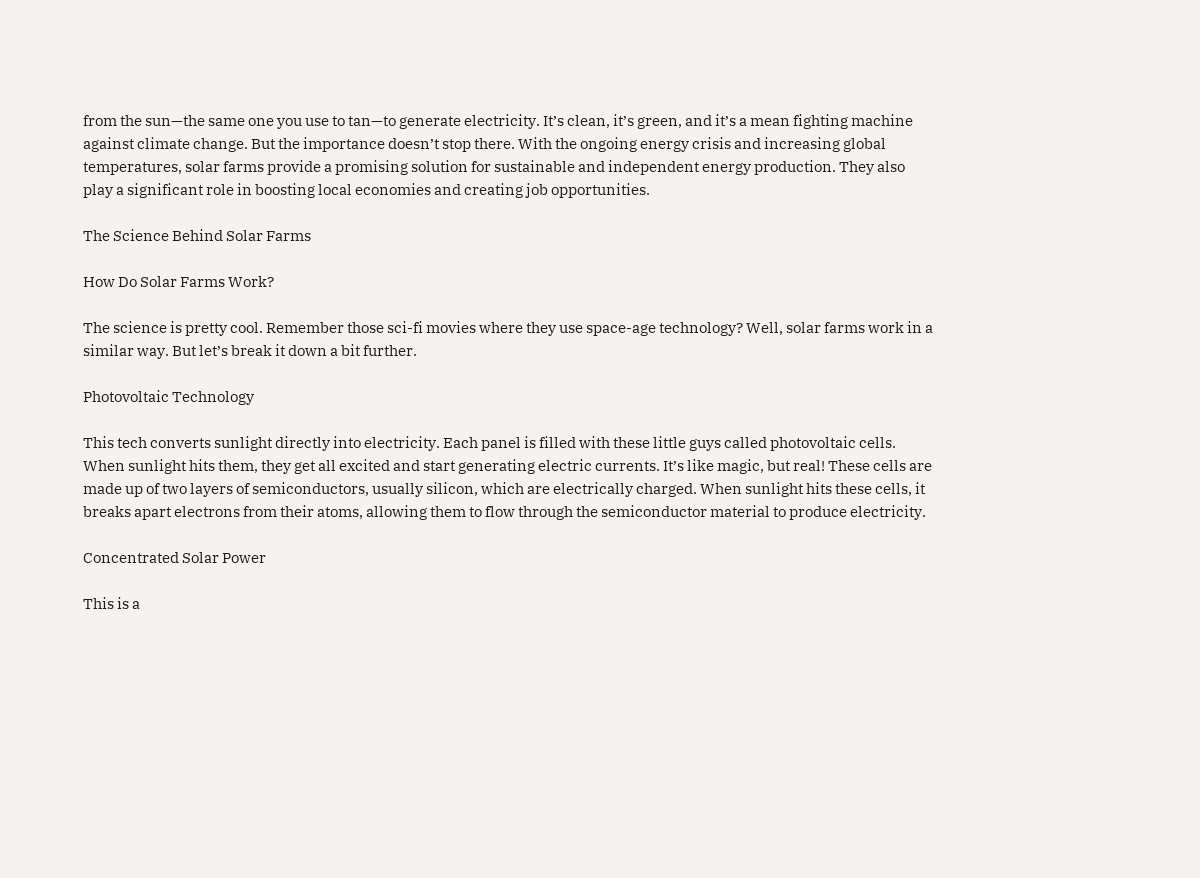from the sun—the same one you use to tan—to generate electricity. It’s clean, it’s green, and it’s a mean fighting machine against climate change. But the importance doesn’t stop there. With the ongoing energy crisis and increasing global temperatures, solar farms provide a promising solution for sustainable and independent energy production. They also play a significant role in boosting local economies and creating job opportunities.

The Science Behind Solar Farms

How Do Solar Farms Work?

The science is pretty cool. Remember those sci-fi movies where they use space-age technology? Well, solar farms work in a similar way. But let’s break it down a bit further.

Photovoltaic Technology

This tech converts sunlight directly into electricity. Each panel is filled with these little guys called photovoltaic cells. When sunlight hits them, they get all excited and start generating electric currents. It’s like magic, but real! These cells are made up of two layers of semiconductors, usually silicon, which are electrically charged. When sunlight hits these cells, it breaks apart electrons from their atoms, allowing them to flow through the semiconductor material to produce electricity.

Concentrated Solar Power

This is a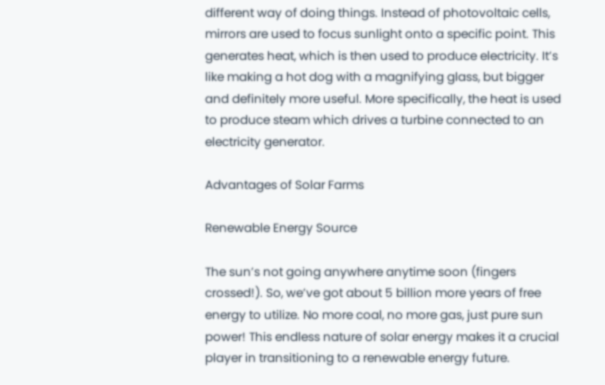different way of doing things. Instead of photovoltaic cells, mirrors are used to focus sunlight onto a specific point. This generates heat, which is then used to produce electricity. It’s like making a hot dog with a magnifying glass, but bigger and definitely more useful. More specifically, the heat is used to produce steam which drives a turbine connected to an electricity generator.

Advantages of Solar Farms

Renewable Energy Source

The sun’s not going anywhere anytime soon (fingers crossed!). So, we’ve got about 5 billion more years of free energy to utilize. No more coal, no more gas, just pure sun power! This endless nature of solar energy makes it a crucial player in transitioning to a renewable energy future.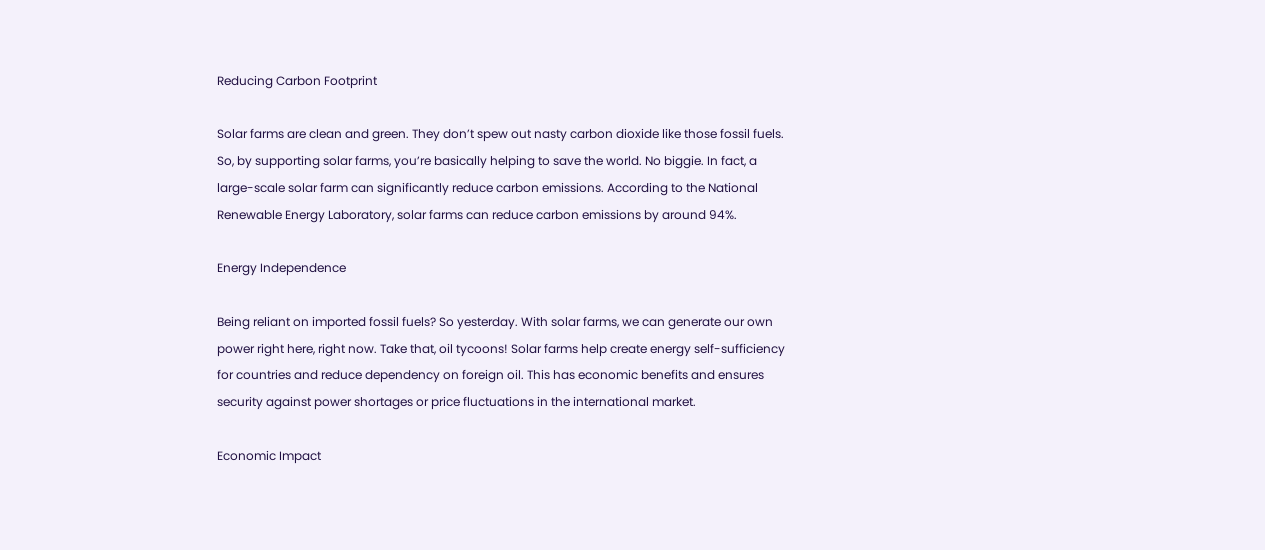Reducing Carbon Footprint

Solar farms are clean and green. They don’t spew out nasty carbon dioxide like those fossil fuels. So, by supporting solar farms, you’re basically helping to save the world. No biggie. In fact, a large-scale solar farm can significantly reduce carbon emissions. According to the National Renewable Energy Laboratory, solar farms can reduce carbon emissions by around 94%.

Energy Independence

Being reliant on imported fossil fuels? So yesterday. With solar farms, we can generate our own power right here, right now. Take that, oil tycoons! Solar farms help create energy self-sufficiency for countries and reduce dependency on foreign oil. This has economic benefits and ensures security against power shortages or price fluctuations in the international market.

Economic Impact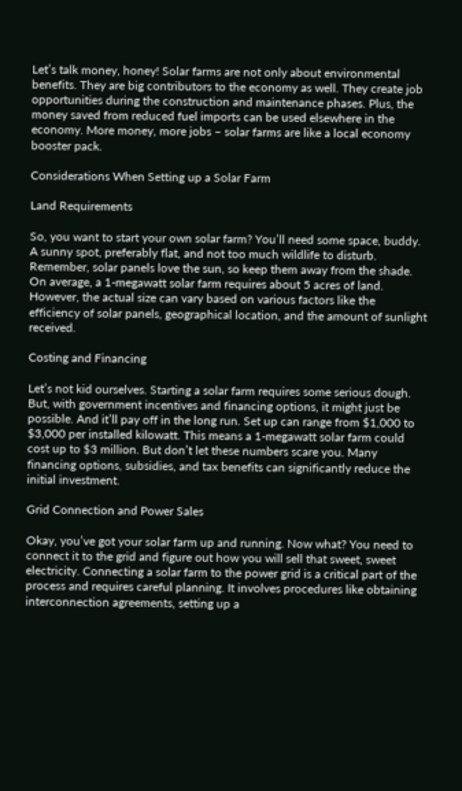Let’s talk money, honey! Solar farms are not only about environmental benefits. They are big contributors to the economy as well. They create job opportunities during the construction and maintenance phases. Plus, the money saved from reduced fuel imports can be used elsewhere in the economy. More money, more jobs – solar farms are like a local economy booster pack.

Considerations When Setting up a Solar Farm

Land Requirements

So, you want to start your own solar farm? You’ll need some space, buddy. A sunny spot, preferably flat, and not too much wildlife to disturb. Remember, solar panels love the sun, so keep them away from the shade. On average, a 1-megawatt solar farm requires about 5 acres of land. However, the actual size can vary based on various factors like the efficiency of solar panels, geographical location, and the amount of sunlight received.

Costing and Financing

Let’s not kid ourselves. Starting a solar farm requires some serious dough. But, with government incentives and financing options, it might just be possible. And it’ll pay off in the long run. Set up can range from $1,000 to $3,000 per installed kilowatt. This means a 1-megawatt solar farm could cost up to $3 million. But don’t let these numbers scare you. Many financing options, subsidies, and tax benefits can significantly reduce the initial investment.

Grid Connection and Power Sales

Okay, you’ve got your solar farm up and running. Now what? You need to connect it to the grid and figure out how you will sell that sweet, sweet electricity. Connecting a solar farm to the power grid is a critical part of the process and requires careful planning. It involves procedures like obtaining interconnection agreements, setting up a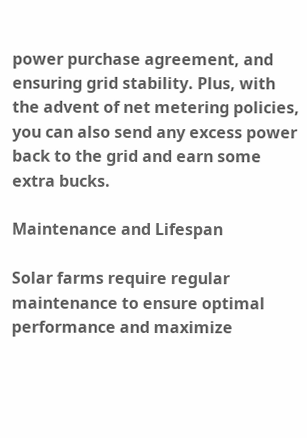power purchase agreement, and ensuring grid stability. Plus, with the advent of net metering policies, you can also send any excess power back to the grid and earn some extra bucks.

Maintenance and Lifespan

Solar farms require regular maintenance to ensure optimal performance and maximize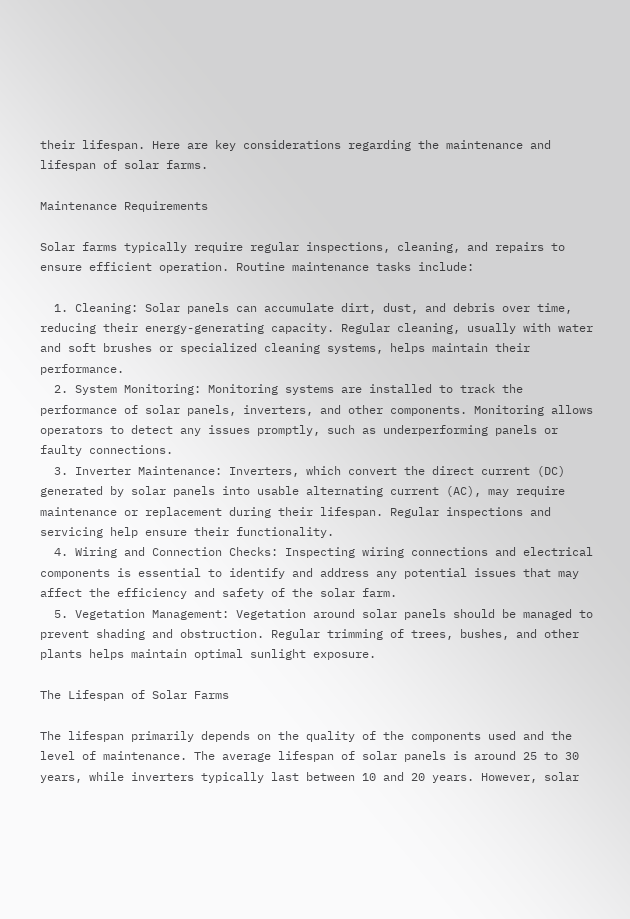their lifespan. Here are key considerations regarding the maintenance and lifespan of solar farms.

Maintenance Requirements

Solar farms typically require regular inspections, cleaning, and repairs to ensure efficient operation. Routine maintenance tasks include:

  1. Cleaning: Solar panels can accumulate dirt, dust, and debris over time, reducing their energy-generating capacity. Regular cleaning, usually with water and soft brushes or specialized cleaning systems, helps maintain their performance.
  2. System Monitoring: Monitoring systems are installed to track the performance of solar panels, inverters, and other components. Monitoring allows operators to detect any issues promptly, such as underperforming panels or faulty connections.
  3. Inverter Maintenance: Inverters, which convert the direct current (DC) generated by solar panels into usable alternating current (AC), may require maintenance or replacement during their lifespan. Regular inspections and servicing help ensure their functionality.
  4. Wiring and Connection Checks: Inspecting wiring connections and electrical components is essential to identify and address any potential issues that may affect the efficiency and safety of the solar farm.
  5. Vegetation Management: Vegetation around solar panels should be managed to prevent shading and obstruction. Regular trimming of trees, bushes, and other plants helps maintain optimal sunlight exposure.

The Lifespan of Solar Farms

The lifespan primarily depends on the quality of the components used and the level of maintenance. The average lifespan of solar panels is around 25 to 30 years, while inverters typically last between 10 and 20 years. However, solar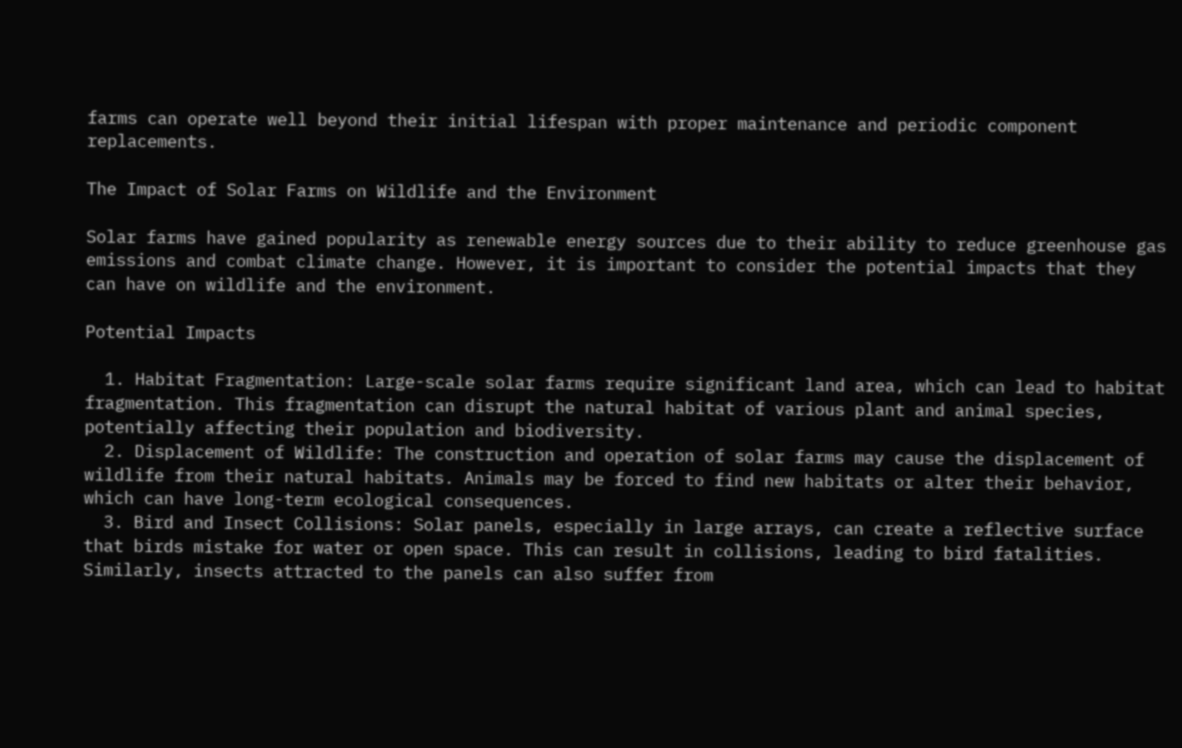farms can operate well beyond their initial lifespan with proper maintenance and periodic component replacements.

The Impact of Solar Farms on Wildlife and the Environment

Solar farms have gained popularity as renewable energy sources due to their ability to reduce greenhouse gas emissions and combat climate change. However, it is important to consider the potential impacts that they can have on wildlife and the environment.

Potential Impacts

  1. Habitat Fragmentation: Large-scale solar farms require significant land area, which can lead to habitat fragmentation. This fragmentation can disrupt the natural habitat of various plant and animal species, potentially affecting their population and biodiversity.
  2. Displacement of Wildlife: The construction and operation of solar farms may cause the displacement of wildlife from their natural habitats. Animals may be forced to find new habitats or alter their behavior, which can have long-term ecological consequences.
  3. Bird and Insect Collisions: Solar panels, especially in large arrays, can create a reflective surface that birds mistake for water or open space. This can result in collisions, leading to bird fatalities. Similarly, insects attracted to the panels can also suffer from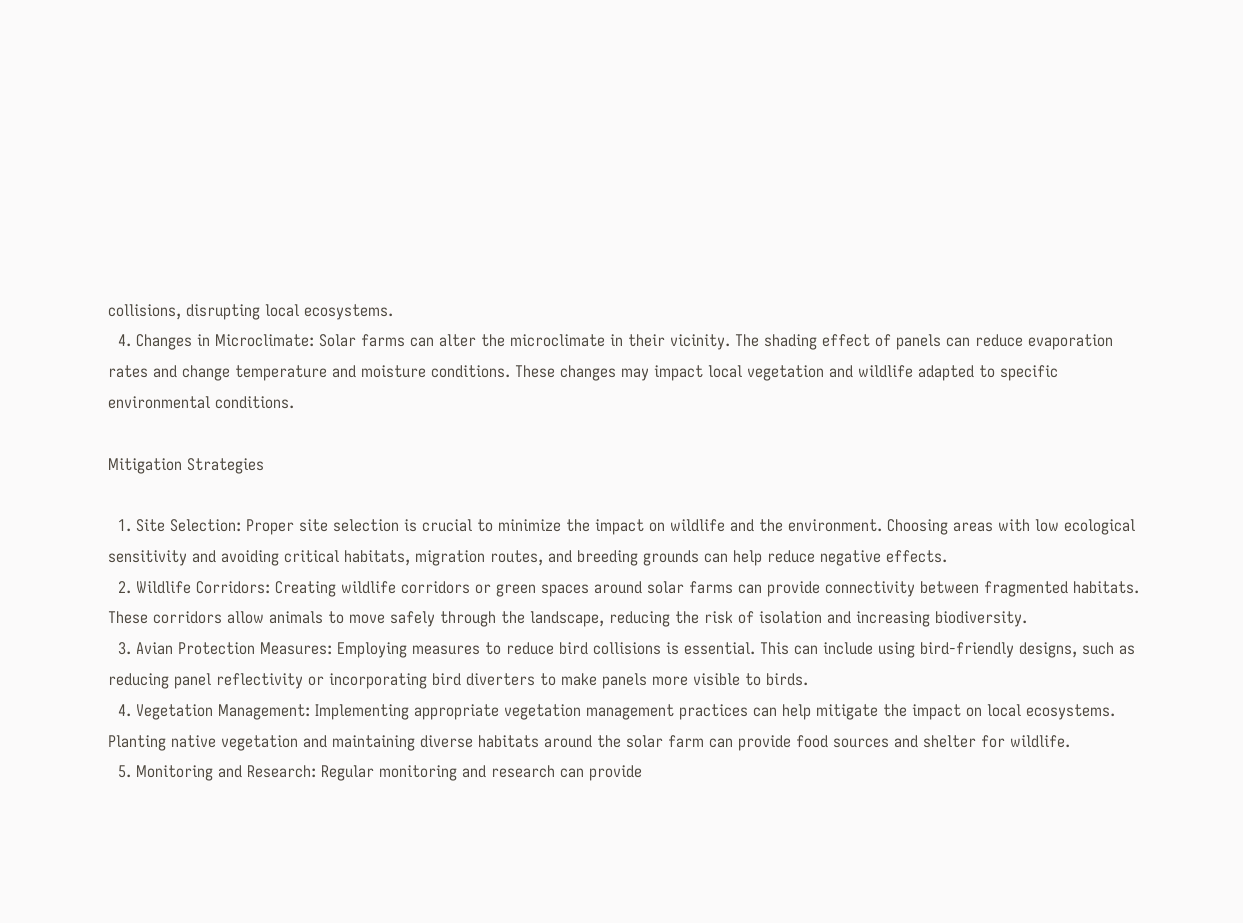collisions, disrupting local ecosystems.
  4. Changes in Microclimate: Solar farms can alter the microclimate in their vicinity. The shading effect of panels can reduce evaporation rates and change temperature and moisture conditions. These changes may impact local vegetation and wildlife adapted to specific environmental conditions.

Mitigation Strategies

  1. Site Selection: Proper site selection is crucial to minimize the impact on wildlife and the environment. Choosing areas with low ecological sensitivity and avoiding critical habitats, migration routes, and breeding grounds can help reduce negative effects.
  2. Wildlife Corridors: Creating wildlife corridors or green spaces around solar farms can provide connectivity between fragmented habitats. These corridors allow animals to move safely through the landscape, reducing the risk of isolation and increasing biodiversity.
  3. Avian Protection Measures: Employing measures to reduce bird collisions is essential. This can include using bird-friendly designs, such as reducing panel reflectivity or incorporating bird diverters to make panels more visible to birds.
  4. Vegetation Management: Implementing appropriate vegetation management practices can help mitigate the impact on local ecosystems. Planting native vegetation and maintaining diverse habitats around the solar farm can provide food sources and shelter for wildlife.
  5. Monitoring and Research: Regular monitoring and research can provide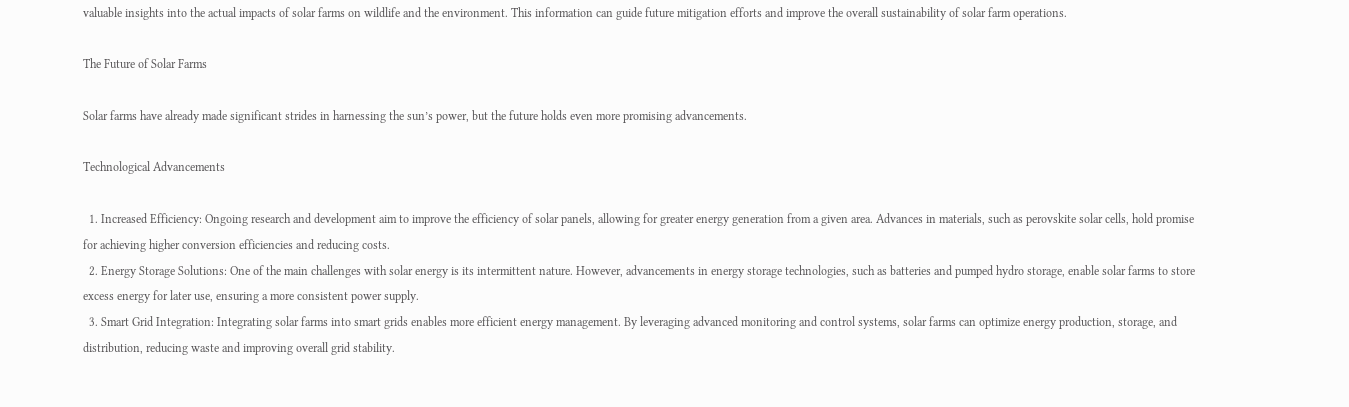valuable insights into the actual impacts of solar farms on wildlife and the environment. This information can guide future mitigation efforts and improve the overall sustainability of solar farm operations.

The Future of Solar Farms

Solar farms have already made significant strides in harnessing the sun’s power, but the future holds even more promising advancements.

Technological Advancements

  1. Increased Efficiency: Ongoing research and development aim to improve the efficiency of solar panels, allowing for greater energy generation from a given area. Advances in materials, such as perovskite solar cells, hold promise for achieving higher conversion efficiencies and reducing costs.
  2. Energy Storage Solutions: One of the main challenges with solar energy is its intermittent nature. However, advancements in energy storage technologies, such as batteries and pumped hydro storage, enable solar farms to store excess energy for later use, ensuring a more consistent power supply.
  3. Smart Grid Integration: Integrating solar farms into smart grids enables more efficient energy management. By leveraging advanced monitoring and control systems, solar farms can optimize energy production, storage, and distribution, reducing waste and improving overall grid stability.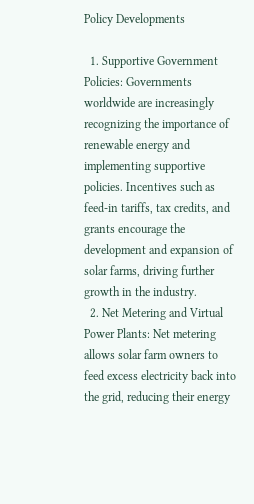Policy Developments

  1. Supportive Government Policies: Governments worldwide are increasingly recognizing the importance of renewable energy and implementing supportive policies. Incentives such as feed-in tariffs, tax credits, and grants encourage the development and expansion of solar farms, driving further growth in the industry.
  2. Net Metering and Virtual Power Plants: Net metering allows solar farm owners to feed excess electricity back into the grid, reducing their energy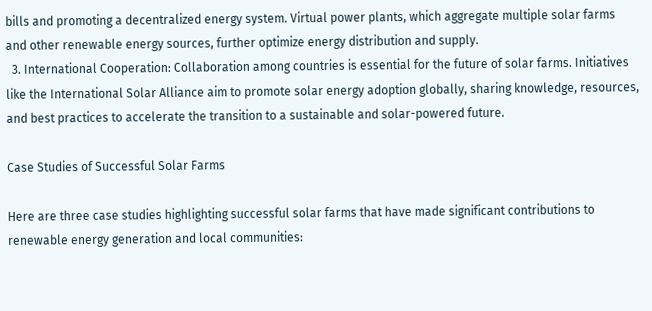bills and promoting a decentralized energy system. Virtual power plants, which aggregate multiple solar farms and other renewable energy sources, further optimize energy distribution and supply.
  3. International Cooperation: Collaboration among countries is essential for the future of solar farms. Initiatives like the International Solar Alliance aim to promote solar energy adoption globally, sharing knowledge, resources, and best practices to accelerate the transition to a sustainable and solar-powered future.

Case Studies of Successful Solar Farms

Here are three case studies highlighting successful solar farms that have made significant contributions to renewable energy generation and local communities: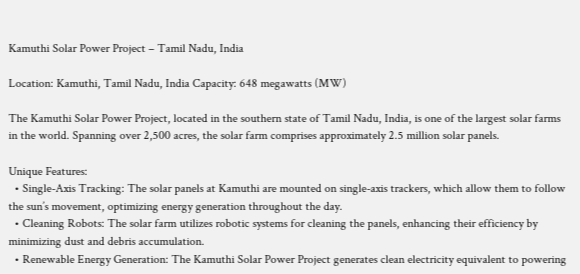Kamuthi Solar Power Project – Tamil Nadu, India

Location: Kamuthi, Tamil Nadu, India Capacity: 648 megawatts (MW)

The Kamuthi Solar Power Project, located in the southern state of Tamil Nadu, India, is one of the largest solar farms in the world. Spanning over 2,500 acres, the solar farm comprises approximately 2.5 million solar panels.

Unique Features:
  • Single-Axis Tracking: The solar panels at Kamuthi are mounted on single-axis trackers, which allow them to follow the sun’s movement, optimizing energy generation throughout the day.
  • Cleaning Robots: The solar farm utilizes robotic systems for cleaning the panels, enhancing their efficiency by minimizing dust and debris accumulation.
  • Renewable Energy Generation: The Kamuthi Solar Power Project generates clean electricity equivalent to powering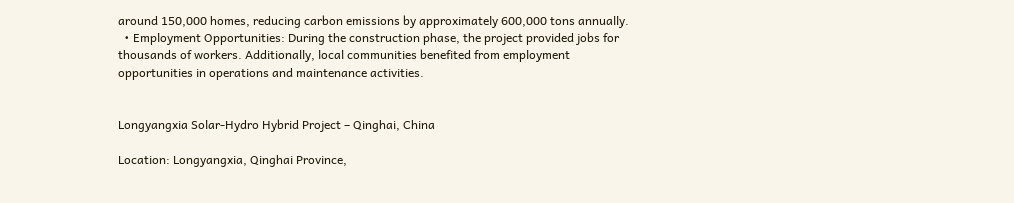around 150,000 homes, reducing carbon emissions by approximately 600,000 tons annually.
  • Employment Opportunities: During the construction phase, the project provided jobs for thousands of workers. Additionally, local communities benefited from employment opportunities in operations and maintenance activities.


Longyangxia Solar-Hydro Hybrid Project – Qinghai, China

Location: Longyangxia, Qinghai Province,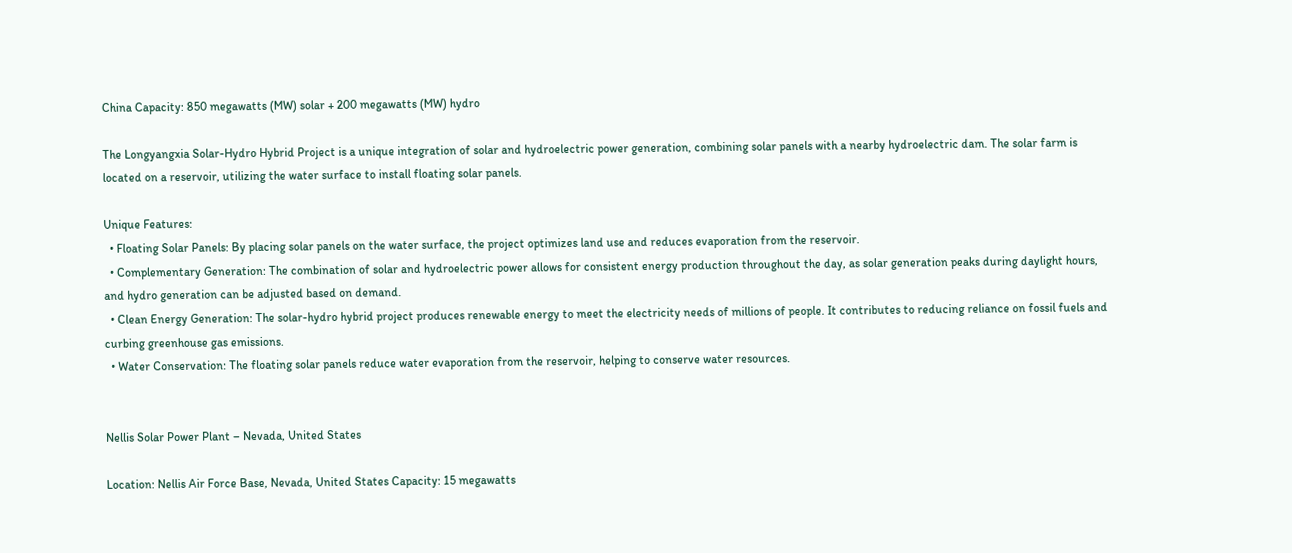China Capacity: 850 megawatts (MW) solar + 200 megawatts (MW) hydro

The Longyangxia Solar-Hydro Hybrid Project is a unique integration of solar and hydroelectric power generation, combining solar panels with a nearby hydroelectric dam. The solar farm is located on a reservoir, utilizing the water surface to install floating solar panels.

Unique Features:
  • Floating Solar Panels: By placing solar panels on the water surface, the project optimizes land use and reduces evaporation from the reservoir.
  • Complementary Generation: The combination of solar and hydroelectric power allows for consistent energy production throughout the day, as solar generation peaks during daylight hours, and hydro generation can be adjusted based on demand.
  • Clean Energy Generation: The solar-hydro hybrid project produces renewable energy to meet the electricity needs of millions of people. It contributes to reducing reliance on fossil fuels and curbing greenhouse gas emissions.
  • Water Conservation: The floating solar panels reduce water evaporation from the reservoir, helping to conserve water resources.


Nellis Solar Power Plant – Nevada, United States

Location: Nellis Air Force Base, Nevada, United States Capacity: 15 megawatts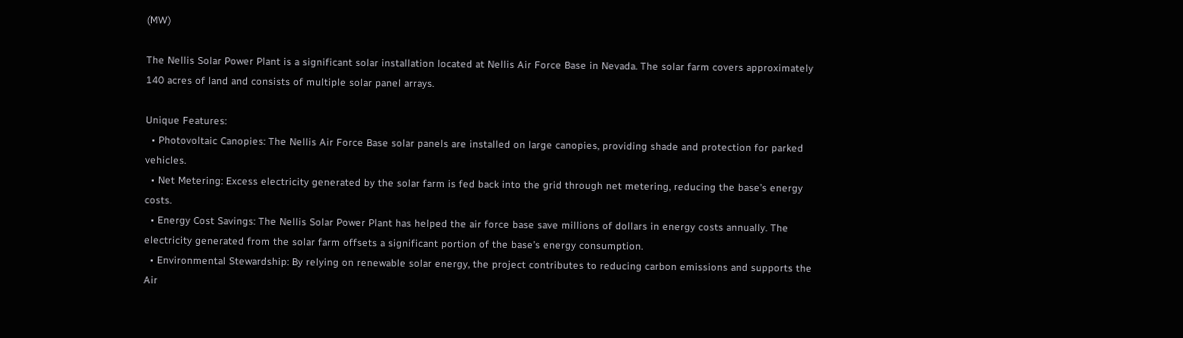(MW)

The Nellis Solar Power Plant is a significant solar installation located at Nellis Air Force Base in Nevada. The solar farm covers approximately 140 acres of land and consists of multiple solar panel arrays.

Unique Features:
  • Photovoltaic Canopies: The Nellis Air Force Base solar panels are installed on large canopies, providing shade and protection for parked vehicles.
  • Net Metering: Excess electricity generated by the solar farm is fed back into the grid through net metering, reducing the base’s energy costs.
  • Energy Cost Savings: The Nellis Solar Power Plant has helped the air force base save millions of dollars in energy costs annually. The electricity generated from the solar farm offsets a significant portion of the base’s energy consumption.
  • Environmental Stewardship: By relying on renewable solar energy, the project contributes to reducing carbon emissions and supports the Air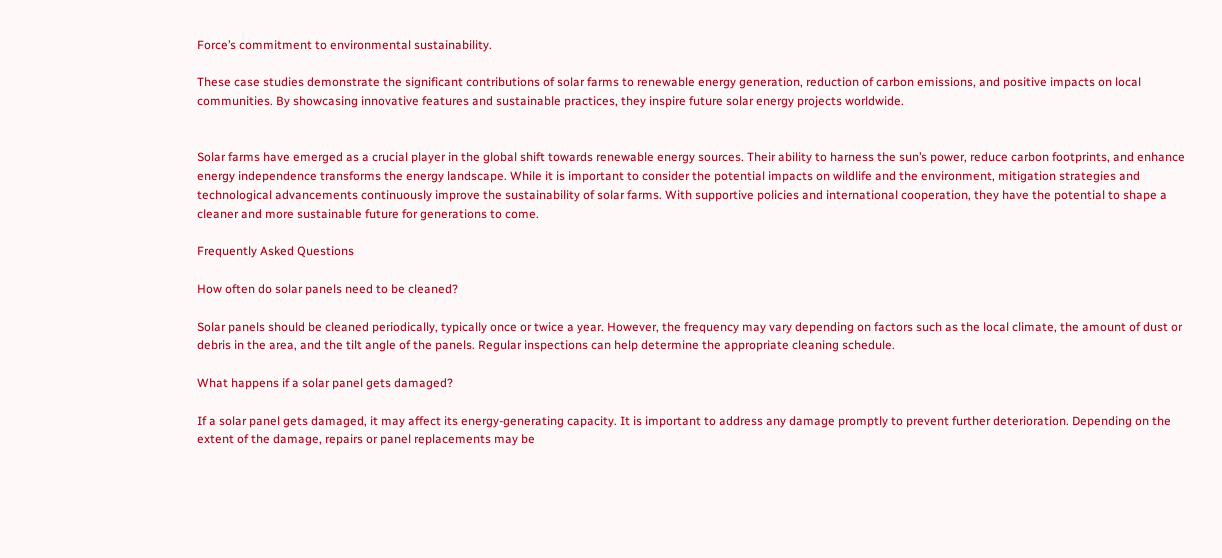Force’s commitment to environmental sustainability.

These case studies demonstrate the significant contributions of solar farms to renewable energy generation, reduction of carbon emissions, and positive impacts on local communities. By showcasing innovative features and sustainable practices, they inspire future solar energy projects worldwide.


Solar farms have emerged as a crucial player in the global shift towards renewable energy sources. Their ability to harness the sun’s power, reduce carbon footprints, and enhance energy independence transforms the energy landscape. While it is important to consider the potential impacts on wildlife and the environment, mitigation strategies and technological advancements continuously improve the sustainability of solar farms. With supportive policies and international cooperation, they have the potential to shape a cleaner and more sustainable future for generations to come.

Frequently Asked Questions

How often do solar panels need to be cleaned?

Solar panels should be cleaned periodically, typically once or twice a year. However, the frequency may vary depending on factors such as the local climate, the amount of dust or debris in the area, and the tilt angle of the panels. Regular inspections can help determine the appropriate cleaning schedule.

What happens if a solar panel gets damaged?

If a solar panel gets damaged, it may affect its energy-generating capacity. It is important to address any damage promptly to prevent further deterioration. Depending on the extent of the damage, repairs or panel replacements may be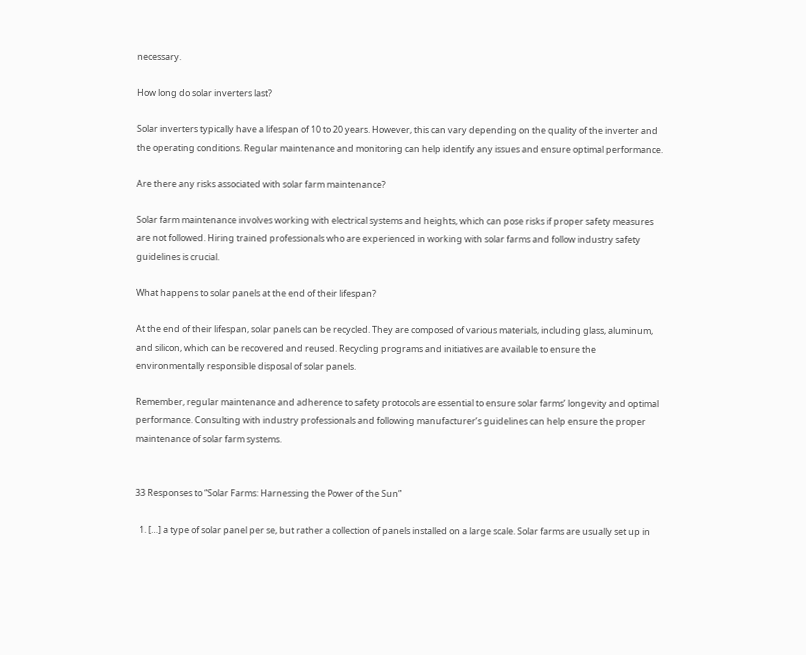necessary.

How long do solar inverters last?

Solar inverters typically have a lifespan of 10 to 20 years. However, this can vary depending on the quality of the inverter and the operating conditions. Regular maintenance and monitoring can help identify any issues and ensure optimal performance.

Are there any risks associated with solar farm maintenance?

Solar farm maintenance involves working with electrical systems and heights, which can pose risks if proper safety measures are not followed. Hiring trained professionals who are experienced in working with solar farms and follow industry safety guidelines is crucial.

What happens to solar panels at the end of their lifespan?

At the end of their lifespan, solar panels can be recycled. They are composed of various materials, including glass, aluminum, and silicon, which can be recovered and reused. Recycling programs and initiatives are available to ensure the environmentally responsible disposal of solar panels.

Remember, regular maintenance and adherence to safety protocols are essential to ensure solar farms’ longevity and optimal performance. Consulting with industry professionals and following manufacturer’s guidelines can help ensure the proper maintenance of solar farm systems.


33 Responses to “Solar Farms: Harnessing the Power of the Sun”

  1. […] a type of solar panel per se, but rather a collection of panels installed on a large scale. Solar farms are usually set up in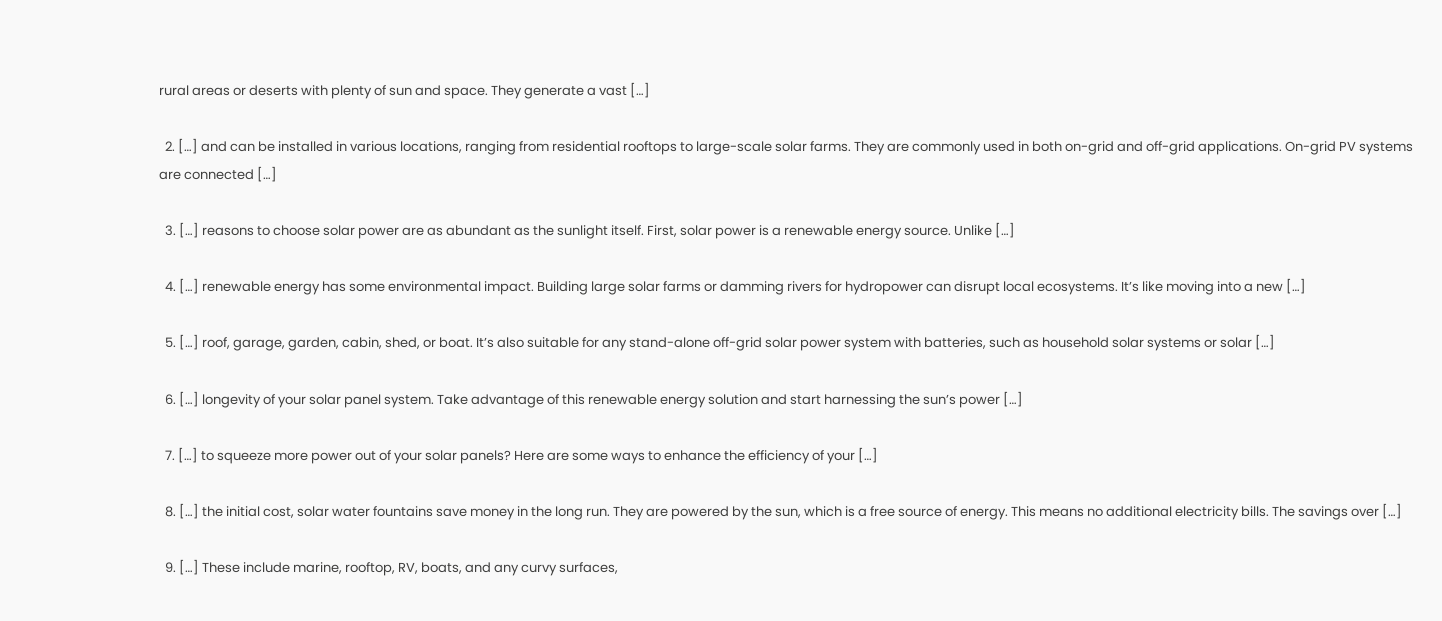rural areas or deserts with plenty of sun and space. They generate a vast […]

  2. […] and can be installed in various locations, ranging from residential rooftops to large-scale solar farms. They are commonly used in both on-grid and off-grid applications. On-grid PV systems are connected […]

  3. […] reasons to choose solar power are as abundant as the sunlight itself. First, solar power is a renewable energy source. Unlike […]

  4. […] renewable energy has some environmental impact. Building large solar farms or damming rivers for hydropower can disrupt local ecosystems. It’s like moving into a new […]

  5. […] roof, garage, garden, cabin, shed, or boat. It’s also suitable for any stand-alone off-grid solar power system with batteries, such as household solar systems or solar […]

  6. […] longevity of your solar panel system. Take advantage of this renewable energy solution and start harnessing the sun’s power […]

  7. […] to squeeze more power out of your solar panels? Here are some ways to enhance the efficiency of your […]

  8. […] the initial cost, solar water fountains save money in the long run. They are powered by the sun, which is a free source of energy. This means no additional electricity bills. The savings over […]

  9. […] These include marine, rooftop, RV, boats, and any curvy surfaces,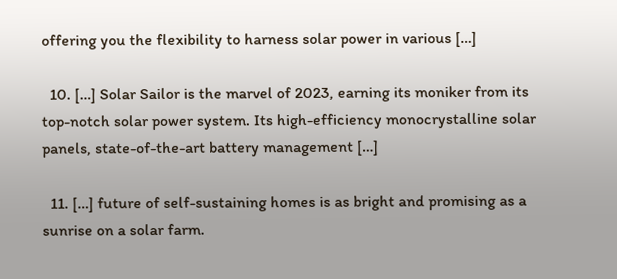offering you the flexibility to harness solar power in various […]

  10. […] Solar Sailor is the marvel of 2023, earning its moniker from its top-notch solar power system. Its high-efficiency monocrystalline solar panels, state-of-the-art battery management […]

  11. […] future of self-sustaining homes is as bright and promising as a sunrise on a solar farm.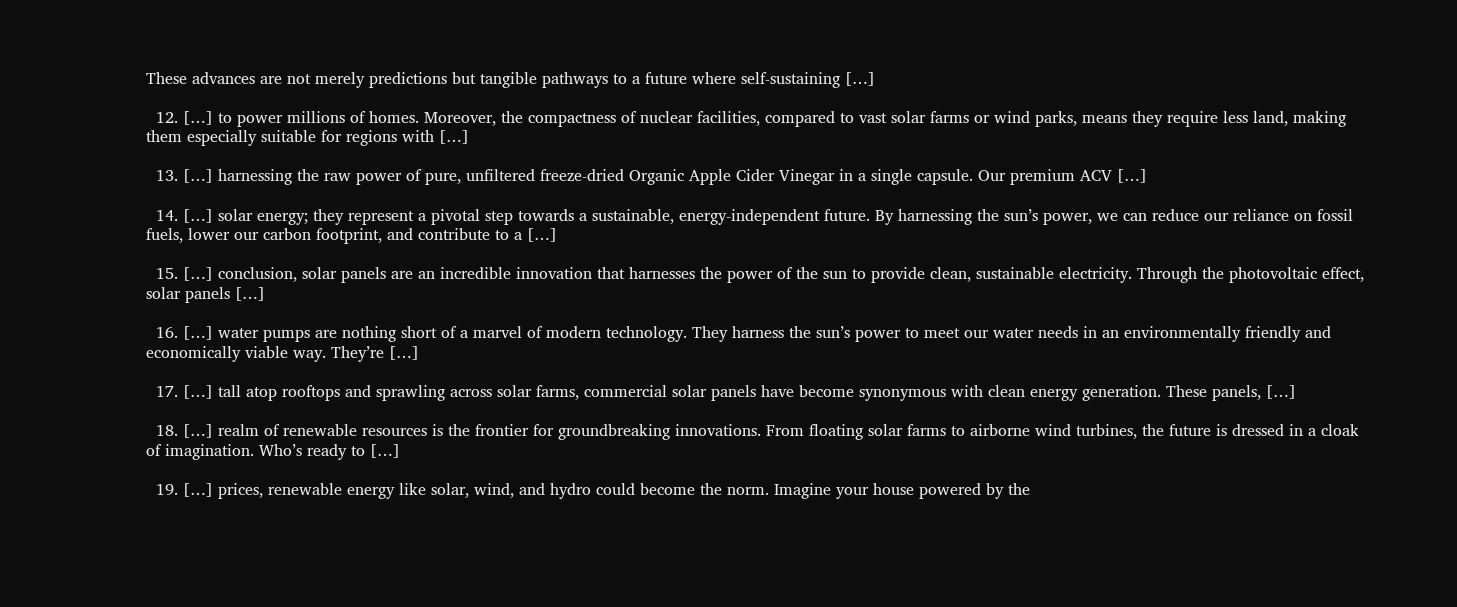These advances are not merely predictions but tangible pathways to a future where self-sustaining […]

  12. […] to power millions of homes. Moreover, the compactness of nuclear facilities, compared to vast solar farms or wind parks, means they require less land, making them especially suitable for regions with […]

  13. […] harnessing the raw power of pure, unfiltered freeze-dried Organic Apple Cider Vinegar in a single capsule. Our premium ACV […]

  14. […] solar energy; they represent a pivotal step towards a sustainable, energy-independent future. By harnessing the sun’s power, we can reduce our reliance on fossil fuels, lower our carbon footprint, and contribute to a […]

  15. […] conclusion, solar panels are an incredible innovation that harnesses the power of the sun to provide clean, sustainable electricity. Through the photovoltaic effect, solar panels […]

  16. […] water pumps are nothing short of a marvel of modern technology. They harness the sun’s power to meet our water needs in an environmentally friendly and economically viable way. They’re […]

  17. […] tall atop rooftops and sprawling across solar farms, commercial solar panels have become synonymous with clean energy generation. These panels, […]

  18. […] realm of renewable resources is the frontier for groundbreaking innovations. From floating solar farms to airborne wind turbines, the future is dressed in a cloak of imagination. Who’s ready to […]

  19. […] prices, renewable energy like solar, wind, and hydro could become the norm. Imagine your house powered by the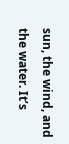sun, the wind, and the water. It’s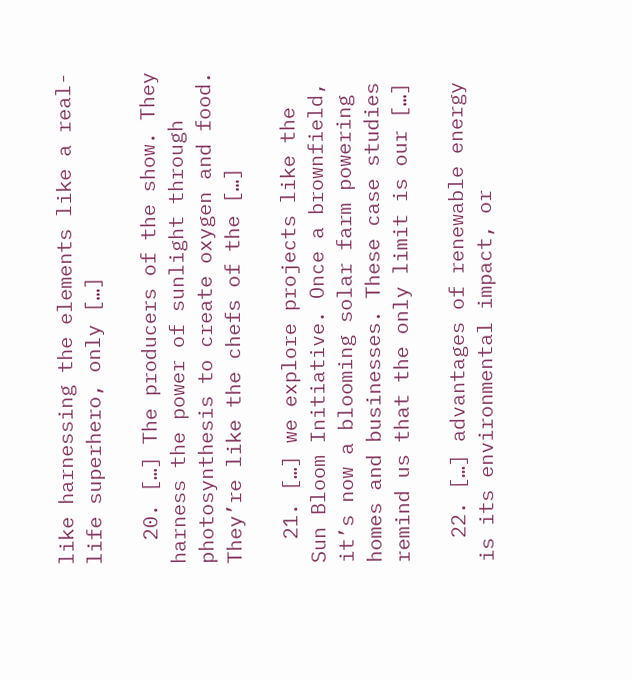like harnessing the elements like a real-life superhero, only […]

  20. […] The producers of the show. They harness the power of sunlight through photosynthesis to create oxygen and food. They’re like the chefs of the […]

  21. […] we explore projects like the Sun Bloom Initiative. Once a brownfield, it’s now a blooming solar farm powering homes and businesses. These case studies remind us that the only limit is our […]

  22. […] advantages of renewable energy is its environmental impact, or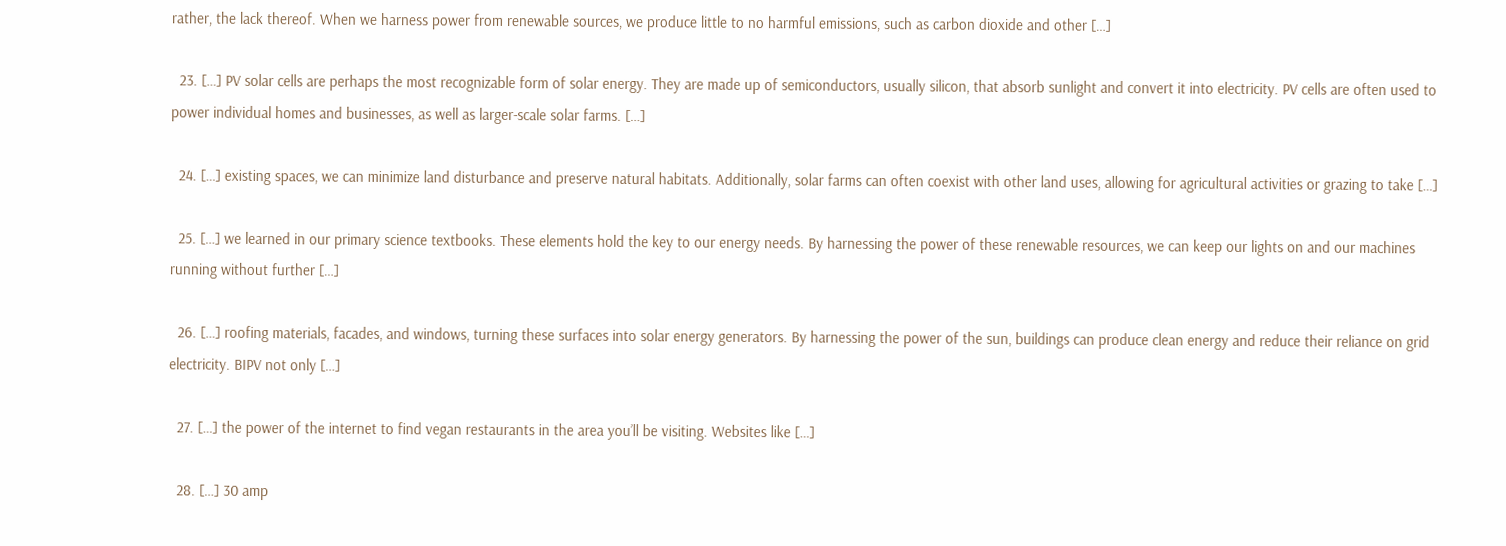rather, the lack thereof. When we harness power from renewable sources, we produce little to no harmful emissions, such as carbon dioxide and other […]

  23. […] PV solar cells are perhaps the most recognizable form of solar energy. They are made up of semiconductors, usually silicon, that absorb sunlight and convert it into electricity. PV cells are often used to power individual homes and businesses, as well as larger-scale solar farms. […]

  24. […] existing spaces, we can minimize land disturbance and preserve natural habitats. Additionally, solar farms can often coexist with other land uses, allowing for agricultural activities or grazing to take […]

  25. […] we learned in our primary science textbooks. These elements hold the key to our energy needs. By harnessing the power of these renewable resources, we can keep our lights on and our machines running without further […]

  26. […] roofing materials, facades, and windows, turning these surfaces into solar energy generators. By harnessing the power of the sun, buildings can produce clean energy and reduce their reliance on grid electricity. BIPV not only […]

  27. […] the power of the internet to find vegan restaurants in the area you’ll be visiting. Websites like […]

  28. […] 30 amp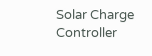Solar Charge Controller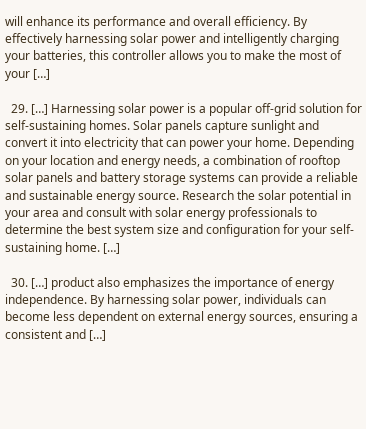will enhance its performance and overall efficiency. By effectively harnessing solar power and intelligently charging your batteries, this controller allows you to make the most of your […]

  29. […] Harnessing solar power is a popular off-grid solution for self-sustaining homes. Solar panels capture sunlight and convert it into electricity that can power your home. Depending on your location and energy needs, a combination of rooftop solar panels and battery storage systems can provide a reliable and sustainable energy source. Research the solar potential in your area and consult with solar energy professionals to determine the best system size and configuration for your self-sustaining home. […]

  30. […] product also emphasizes the importance of energy independence. By harnessing solar power, individuals can become less dependent on external energy sources, ensuring a consistent and […]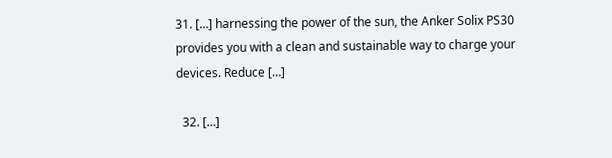31. […] harnessing the power of the sun, the Anker Solix PS30 provides you with a clean and sustainable way to charge your devices. Reduce […]

  32. […]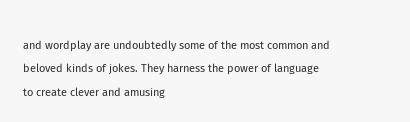and wordplay are undoubtedly some of the most common and beloved kinds of jokes. They harness the power of language to create clever and amusing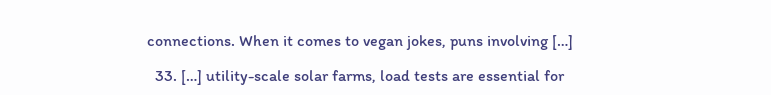connections. When it comes to vegan jokes, puns involving […]

  33. […] utility-scale solar farms, load tests are essential for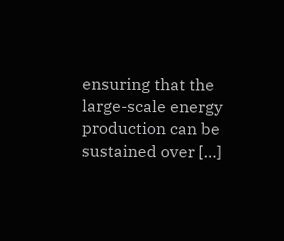ensuring that the large-scale energy production can be sustained over […]